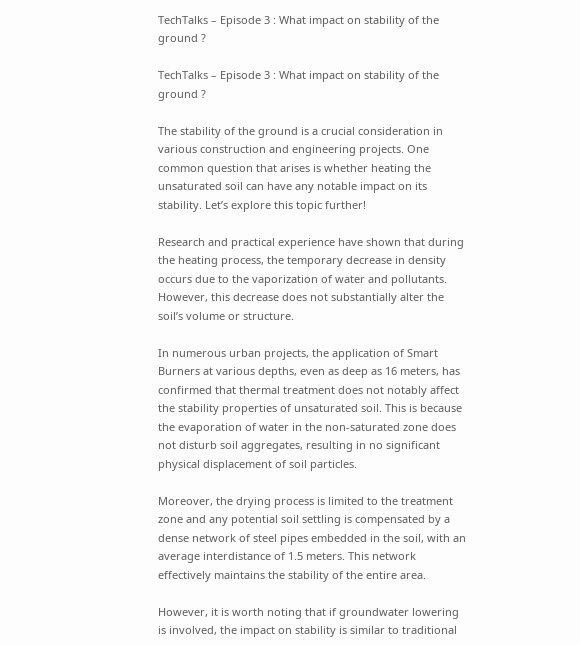TechTalks – Episode 3 : What impact on stability of the ground ?

TechTalks – Episode 3 : What impact on stability of the ground ?

The stability of the ground is a crucial consideration in various construction and engineering projects. One common question that arises is whether heating the unsaturated soil can have any notable impact on its stability. Let’s explore this topic further!

Research and practical experience have shown that during the heating process, the temporary decrease in density occurs due to the vaporization of water and pollutants. However, this decrease does not substantially alter the soil’s volume or structure.

In numerous urban projects, the application of Smart Burners at various depths, even as deep as 16 meters, has confirmed that thermal treatment does not notably affect the stability properties of unsaturated soil. This is because the evaporation of water in the non-saturated zone does not disturb soil aggregates, resulting in no significant physical displacement of soil particles.

Moreover, the drying process is limited to the treatment zone and any potential soil settling is compensated by a dense network of steel pipes embedded in the soil, with an average interdistance of 1.5 meters. This network effectively maintains the stability of the entire area.

However, it is worth noting that if groundwater lowering is involved, the impact on stability is similar to traditional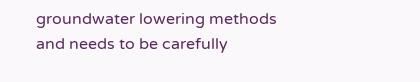groundwater lowering methods and needs to be carefully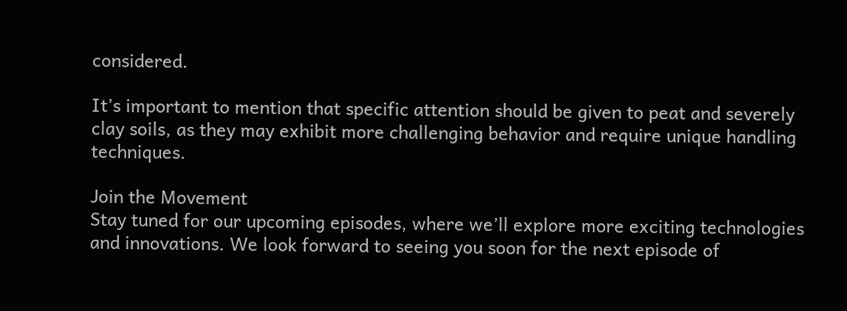considered.

It’s important to mention that specific attention should be given to peat and severely clay soils, as they may exhibit more challenging behavior and require unique handling techniques.

Join the Movement
Stay tuned for our upcoming episodes, where we’ll explore more exciting technologies and innovations. We look forward to seeing you soon for the next episode of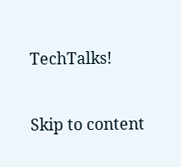TechTalks!

Skip to content